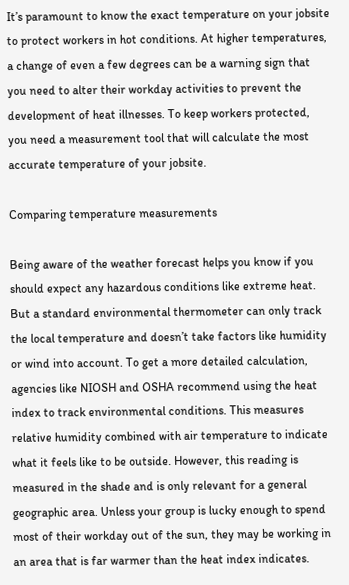It’s paramount to know the exact temperature on your jobsite to protect workers in hot conditions. At higher temperatures, a change of even a few degrees can be a warning sign that you need to alter their workday activities to prevent the development of heat illnesses. To keep workers protected, you need a measurement tool that will calculate the most accurate temperature of your jobsite.

Comparing temperature measurements

Being aware of the weather forecast helps you know if you should expect any hazardous conditions like extreme heat. But a standard environmental thermometer can only track the local temperature and doesn’t take factors like humidity or wind into account. To get a more detailed calculation, agencies like NIOSH and OSHA recommend using the heat index to track environmental conditions. This measures relative humidity combined with air temperature to indicate what it feels like to be outside. However, this reading is measured in the shade and is only relevant for a general geographic area. Unless your group is lucky enough to spend most of their workday out of the sun, they may be working in an area that is far warmer than the heat index indicates.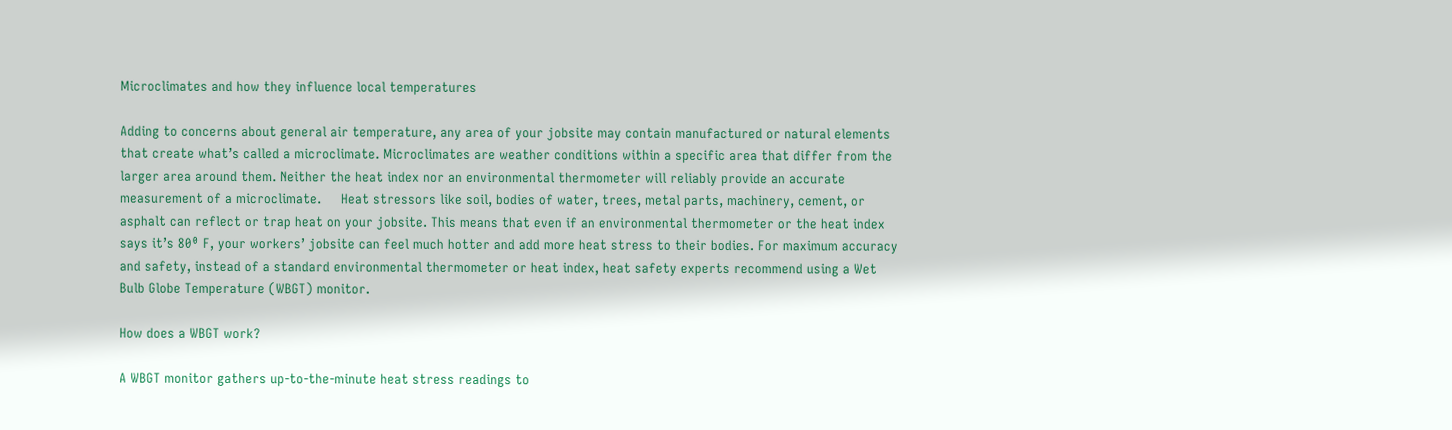Microclimates and how they influence local temperatures

Adding to concerns about general air temperature, any area of your jobsite may contain manufactured or natural elements that create what’s called a microclimate. Microclimates are weather conditions within a specific area that differ from the larger area around them. Neither the heat index nor an environmental thermometer will reliably provide an accurate measurement of a microclimate.     Heat stressors like soil, bodies of water, trees, metal parts, machinery, cement, or asphalt can reflect or trap heat on your jobsite. This means that even if an environmental thermometer or the heat index says it’s 80⁰ F, your workers’ jobsite can feel much hotter and add more heat stress to their bodies. For maximum accuracy and safety, instead of a standard environmental thermometer or heat index, heat safety experts recommend using a Wet Bulb Globe Temperature (WBGT) monitor.

How does a WBGT work?

A WBGT monitor gathers up-to-the-minute heat stress readings to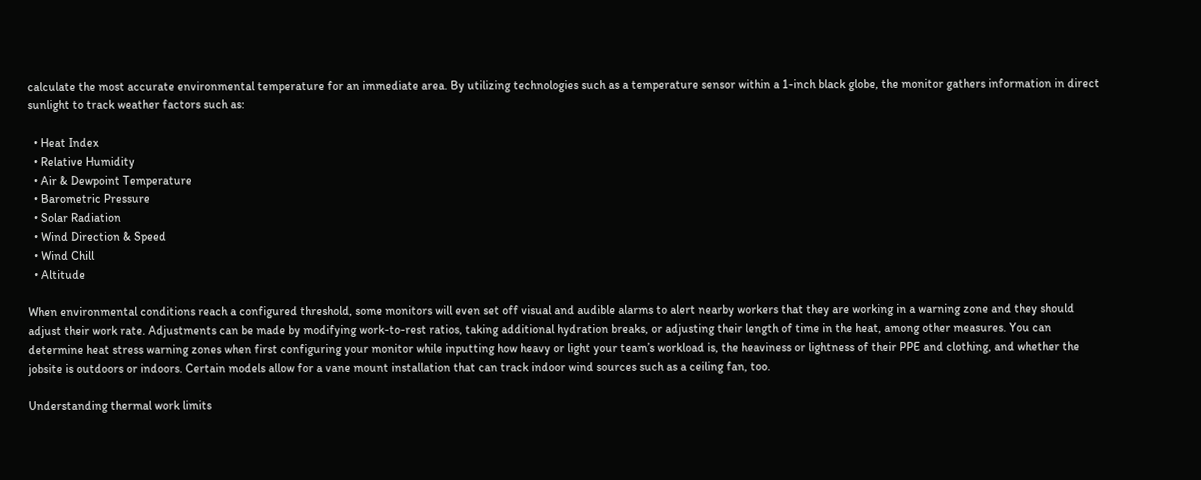calculate the most accurate environmental temperature for an immediate area. By utilizing technologies such as a temperature sensor within a 1-inch black globe, the monitor gathers information in direct sunlight to track weather factors such as:

  • Heat Index
  • Relative Humidity
  • Air & Dewpoint Temperature
  • Barometric Pressure
  • Solar Radiation
  • Wind Direction & Speed
  • Wind Chill
  • Altitude

When environmental conditions reach a configured threshold, some monitors will even set off visual and audible alarms to alert nearby workers that they are working in a warning zone and they should adjust their work rate. Adjustments can be made by modifying work-to-rest ratios, taking additional hydration breaks, or adjusting their length of time in the heat, among other measures. You can determine heat stress warning zones when first configuring your monitor while inputting how heavy or light your team’s workload is, the heaviness or lightness of their PPE and clothing, and whether the jobsite is outdoors or indoors. Certain models allow for a vane mount installation that can track indoor wind sources such as a ceiling fan, too.

Understanding thermal work limits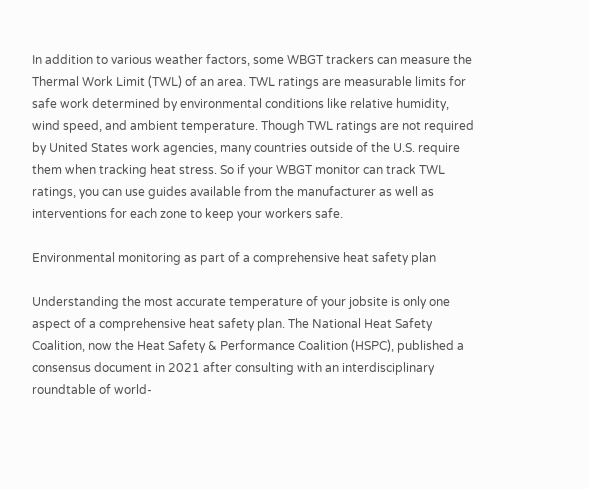In addition to various weather factors, some WBGT trackers can measure the Thermal Work Limit (TWL) of an area. TWL ratings are measurable limits for safe work determined by environmental conditions like relative humidity, wind speed, and ambient temperature. Though TWL ratings are not required by United States work agencies, many countries outside of the U.S. require them when tracking heat stress. So if your WBGT monitor can track TWL ratings, you can use guides available from the manufacturer as well as interventions for each zone to keep your workers safe.

Environmental monitoring as part of a comprehensive heat safety plan

Understanding the most accurate temperature of your jobsite is only one aspect of a comprehensive heat safety plan. The National Heat Safety Coalition, now the Heat Safety & Performance Coalition (HSPC), published a consensus document in 2021 after consulting with an interdisciplinary roundtable of world-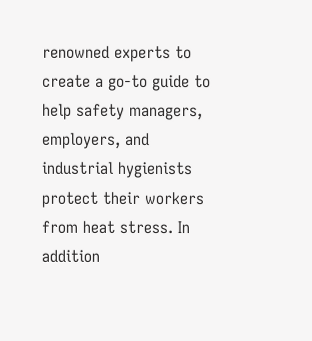renowned experts to create a go-to guide to help safety managers, employers, and industrial hygienists protect their workers from heat stress. In addition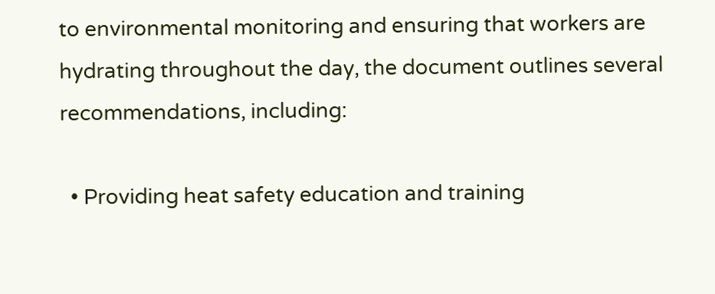to environmental monitoring and ensuring that workers are hydrating throughout the day, the document outlines several recommendations, including:

  • Providing heat safety education and training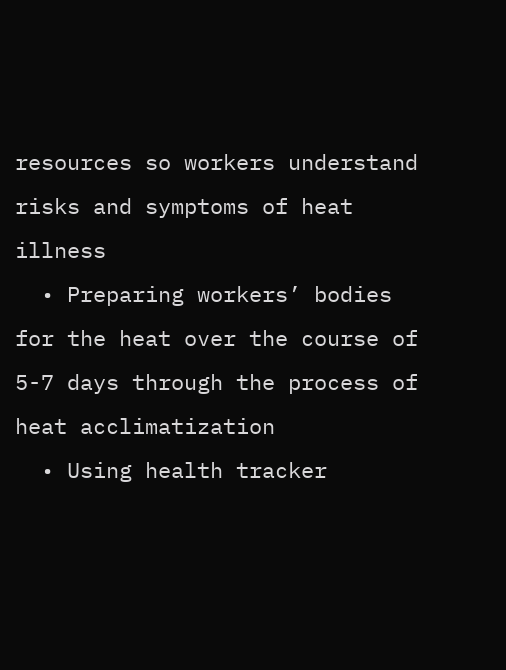resources so workers understand risks and symptoms of heat illness
  • Preparing workers’ bodies for the heat over the course of 5-7 days through the process of heat acclimatization
  • Using health tracker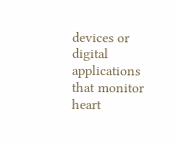devices or digital applications that monitor heart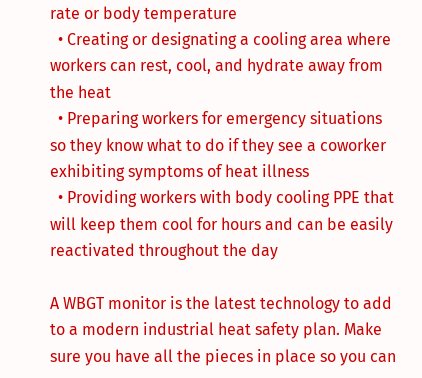rate or body temperature
  • Creating or designating a cooling area where workers can rest, cool, and hydrate away from the heat
  • Preparing workers for emergency situations so they know what to do if they see a coworker exhibiting symptoms of heat illness
  • Providing workers with body cooling PPE that will keep them cool for hours and can be easily reactivated throughout the day

A WBGT monitor is the latest technology to add to a modern industrial heat safety plan. Make sure you have all the pieces in place so you can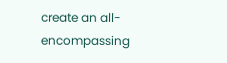create an all-encompassing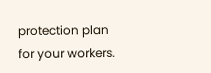protection plan for your workers.